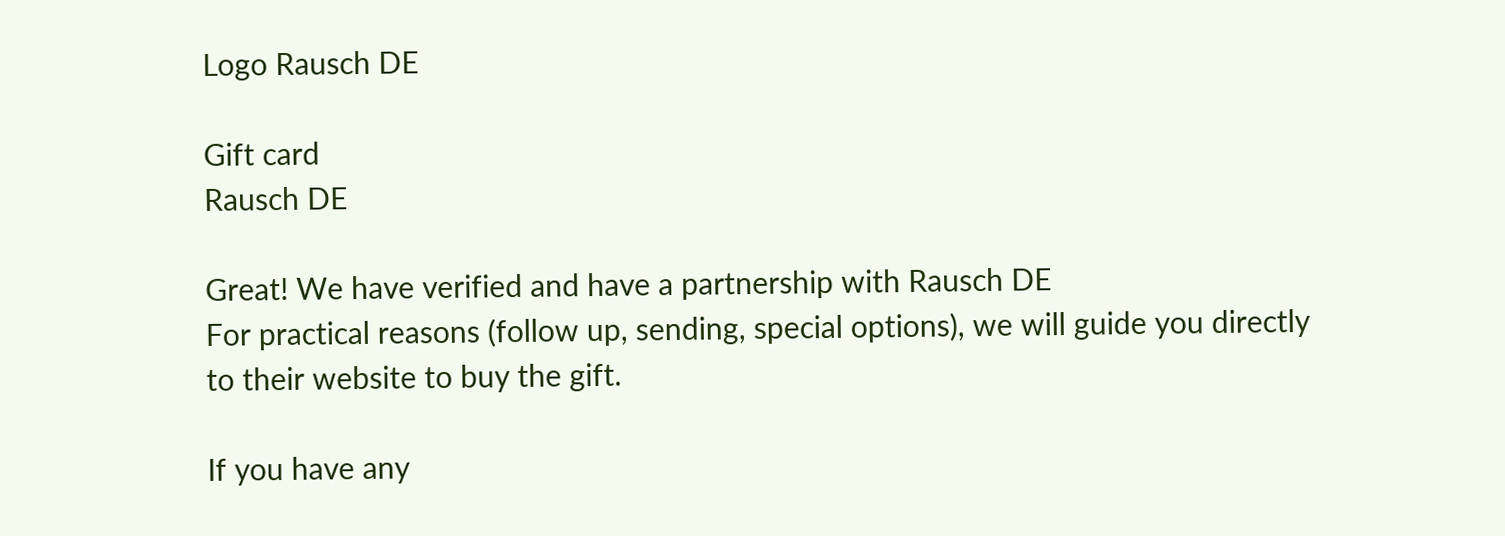Logo Rausch DE

Gift card
Rausch DE

Great! We have verified and have a partnership with Rausch DE
For practical reasons (follow up, sending, special options), we will guide you directly to their website to buy the gift.

If you have any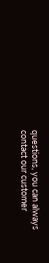questions, you can always contact our customer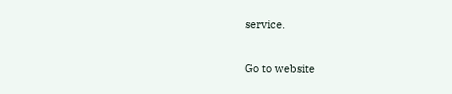service.

Go to website